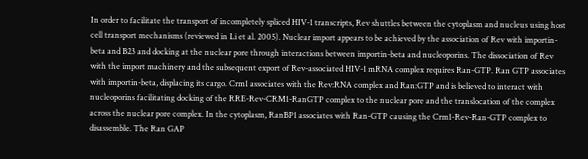In order to facilitate the transport of incompletely spliced HIV-1 transcripts, Rev shuttles between the cytoplasm and nucleus using host cell transport mechanisms (reviewed in Li et al. 2005). Nuclear import appears to be achieved by the association of Rev with importin-beta and B23 and docking at the nuclear pore through interactions between importin-beta and nucleoporins. The dissociation of Rev with the import machinery and the subsequent export of Rev-associated HIV-1 mRNA complex requires Ran-GTP. Ran GTP associates with importin-beta, displacing its cargo. Crm1 associates with the Rev:RNA complex and Ran:GTP and is believed to interact with nucleoporins facilitating docking of the RRE-Rev-CRM1-RanGTP complex to the nuclear pore and the translocation of the complex across the nuclear pore complex. In the cytoplasm, RanBP1 associates with Ran-GTP causing the Crm1-Rev-Ran-GTP complex to disassemble. The Ran GAP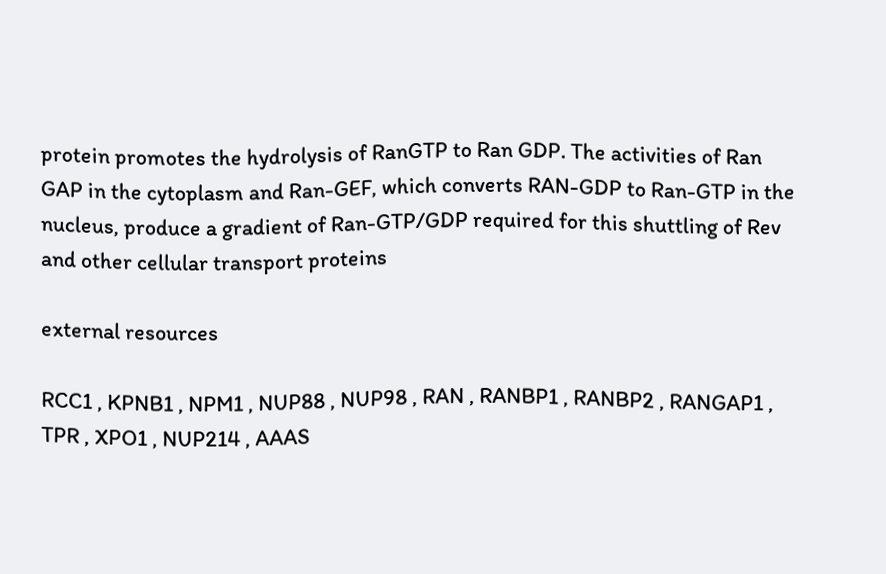protein promotes the hydrolysis of RanGTP to Ran GDP. The activities of Ran GAP in the cytoplasm and Ran-GEF, which converts RAN-GDP to Ran-GTP in the nucleus, produce a gradient of Ran-GTP/GDP required for this shuttling of Rev and other cellular transport proteins

external resources

RCC1 , KPNB1 , NPM1 , NUP88 , NUP98 , RAN , RANBP1 , RANBP2 , RANGAP1 , TPR , XPO1 , NUP214 , AAAS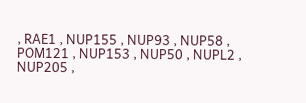, RAE1 , NUP155 , NUP93 , NUP58 , POM121 , NUP153 , NUP50 , NUPL2 , NUP205 ,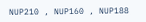NUP210 , NUP160 , NUP188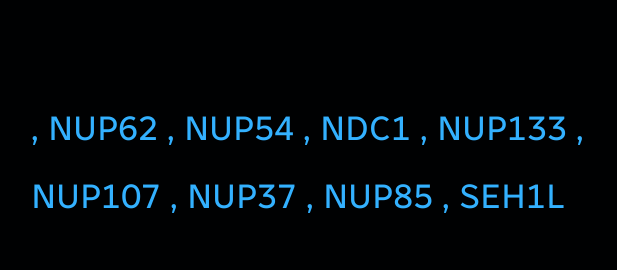, NUP62 , NUP54 , NDC1 , NUP133 , NUP107 , NUP37 , NUP85 , SEH1L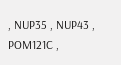, NUP35 , NUP43 , POM121C ,